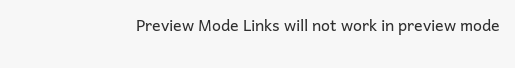Preview Mode Links will not work in preview mode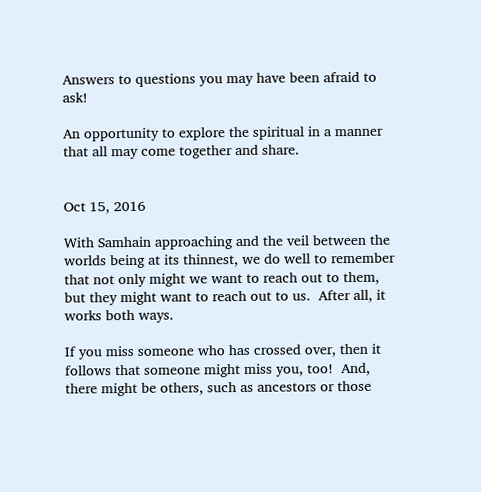Answers to questions you may have been afraid to ask!

An opportunity to explore the spiritual in a manner that all may come together and share.


Oct 15, 2016

With Samhain approaching and the veil between the worlds being at its thinnest, we do well to remember that not only might we want to reach out to them, but they might want to reach out to us.  After all, it works both ways.

If you miss someone who has crossed over, then it follows that someone might miss you, too!  And, there might be others, such as ancestors or those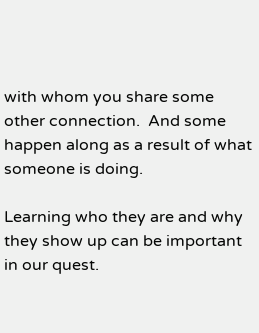with whom you share some other connection.  And some happen along as a result of what someone is doing.

Learning who they are and why they show up can be important in our quest.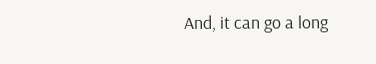And, it can go a long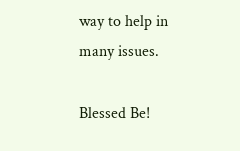way to help in many issues.

Blessed Be!